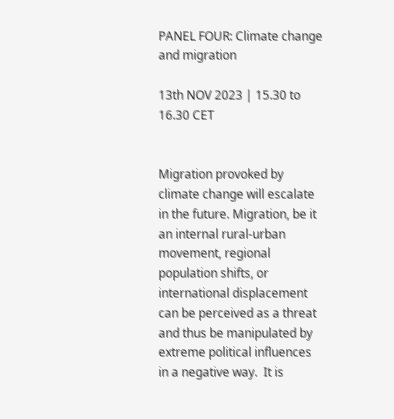PANEL FOUR: Climate change and migration

13th NOV 2023 | 15.30 to 16.30 CET


Migration provoked by climate change will escalate in the future. Migration, be it an internal rural-urban movement, regional population shifts, or international displacement can be perceived as a threat and thus be manipulated by extreme political influences in a negative way.  It is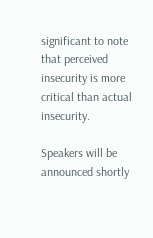significant to note that perceived insecurity is more critical than actual insecurity.

Speakers will be announced shortly